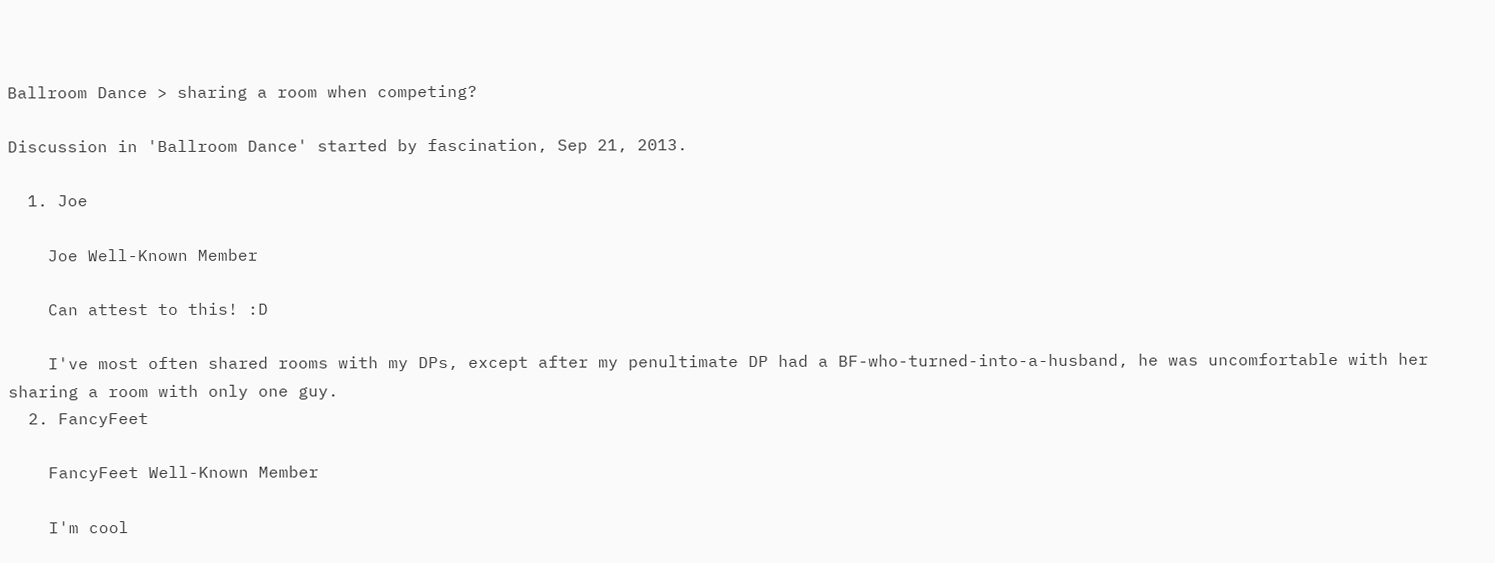Ballroom Dance > sharing a room when competing?

Discussion in 'Ballroom Dance' started by fascination, Sep 21, 2013.

  1. Joe

    Joe Well-Known Member

    Can attest to this! :D

    I've most often shared rooms with my DPs, except after my penultimate DP had a BF-who-turned-into-a-husband, he was uncomfortable with her sharing a room with only one guy.
  2. FancyFeet

    FancyFeet Well-Known Member

    I'm cool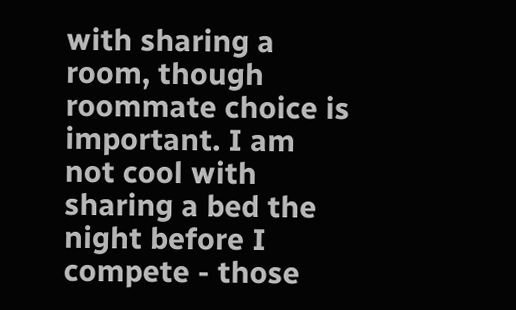with sharing a room, though roommate choice is important. I am not cool with sharing a bed the night before I compete - those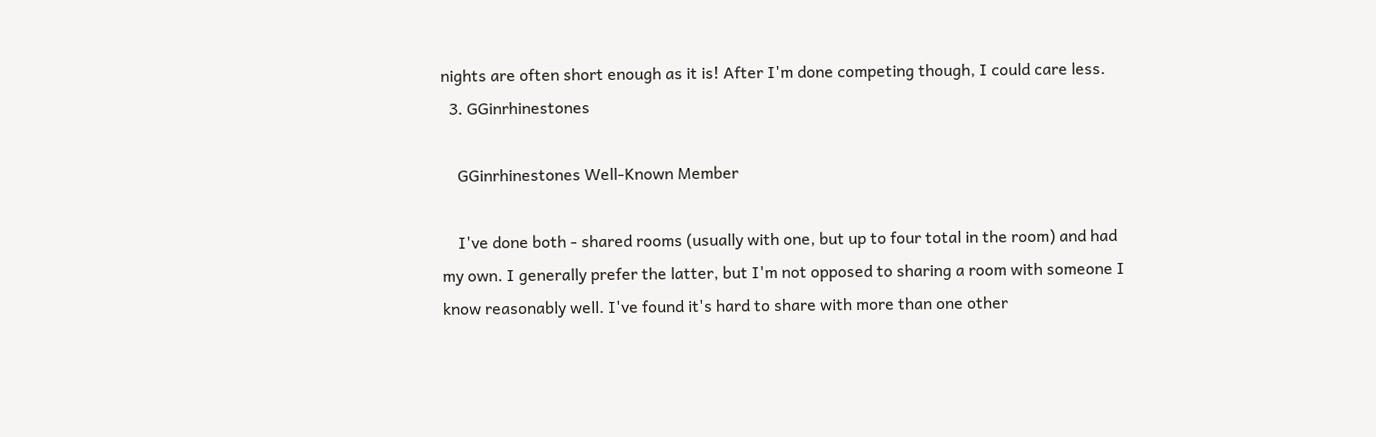nights are often short enough as it is! After I'm done competing though, I could care less.
  3. GGinrhinestones

    GGinrhinestones Well-Known Member

    I've done both - shared rooms (usually with one, but up to four total in the room) and had my own. I generally prefer the latter, but I'm not opposed to sharing a room with someone I know reasonably well. I've found it's hard to share with more than one other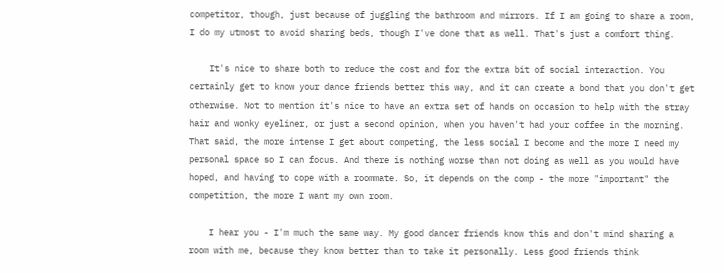competitor, though, just because of juggling the bathroom and mirrors. If I am going to share a room, I do my utmost to avoid sharing beds, though I've done that as well. That's just a comfort thing.

    It's nice to share both to reduce the cost and for the extra bit of social interaction. You certainly get to know your dance friends better this way, and it can create a bond that you don't get otherwise. Not to mention it's nice to have an extra set of hands on occasion to help with the stray hair and wonky eyeliner, or just a second opinion, when you haven't had your coffee in the morning. That said, the more intense I get about competing, the less social I become and the more I need my personal space so I can focus. And there is nothing worse than not doing as well as you would have hoped, and having to cope with a roommate. So, it depends on the comp - the more "important" the competition, the more I want my own room.

    I hear you - I'm much the same way. My good dancer friends know this and don't mind sharing a room with me, because they know better than to take it personally. Less good friends think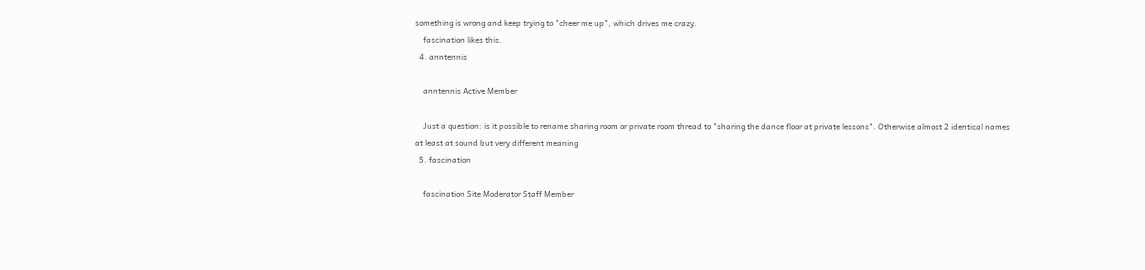something is wrong and keep trying to "cheer me up", which drives me crazy.
    fascination likes this.
  4. anntennis

    anntennis Active Member

    Just a question: is it possible to rename sharing room or private room thread to "sharing the dance floor at private lessons". Otherwise almost 2 identical names at least at sound but very different meaning
  5. fascination

    fascination Site Moderator Staff Member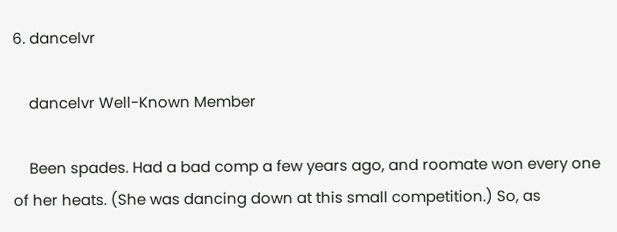6. dancelvr

    dancelvr Well-Known Member

    Been spades. Had a bad comp a few years ago, and roomate won every one of her heats. (She was dancing down at this small competition.) So, as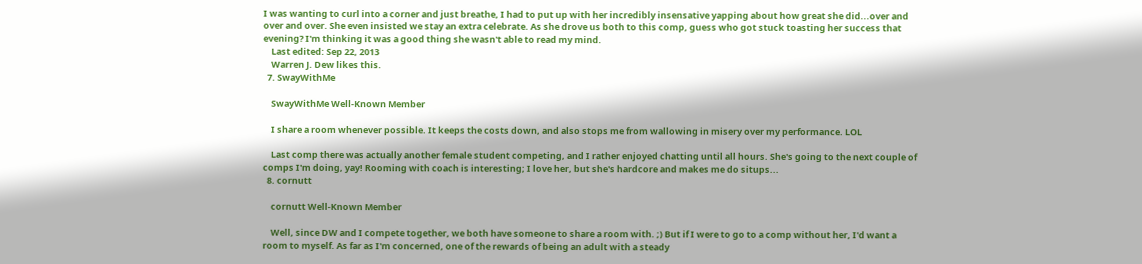I was wanting to curl into a corner and just breathe, I had to put up with her incredibly insensative yapping about how great she did...over and over and over. She even insisted we stay an extra celebrate. As she drove us both to this comp, guess who got stuck toasting her success that evening? I'm thinking it was a good thing she wasn't able to read my mind.
    Last edited: Sep 22, 2013
    Warren J. Dew likes this.
  7. SwayWithMe

    SwayWithMe Well-Known Member

    I share a room whenever possible. It keeps the costs down, and also stops me from wallowing in misery over my performance. LOL

    Last comp there was actually another female student competing, and I rather enjoyed chatting until all hours. She's going to the next couple of comps I'm doing, yay! Rooming with coach is interesting; I love her, but she's hardcore and makes me do situps...
  8. cornutt

    cornutt Well-Known Member

    Well, since DW and I compete together, we both have someone to share a room with. ;) But if I were to go to a comp without her, I'd want a room to myself. As far as I'm concerned, one of the rewards of being an adult with a steady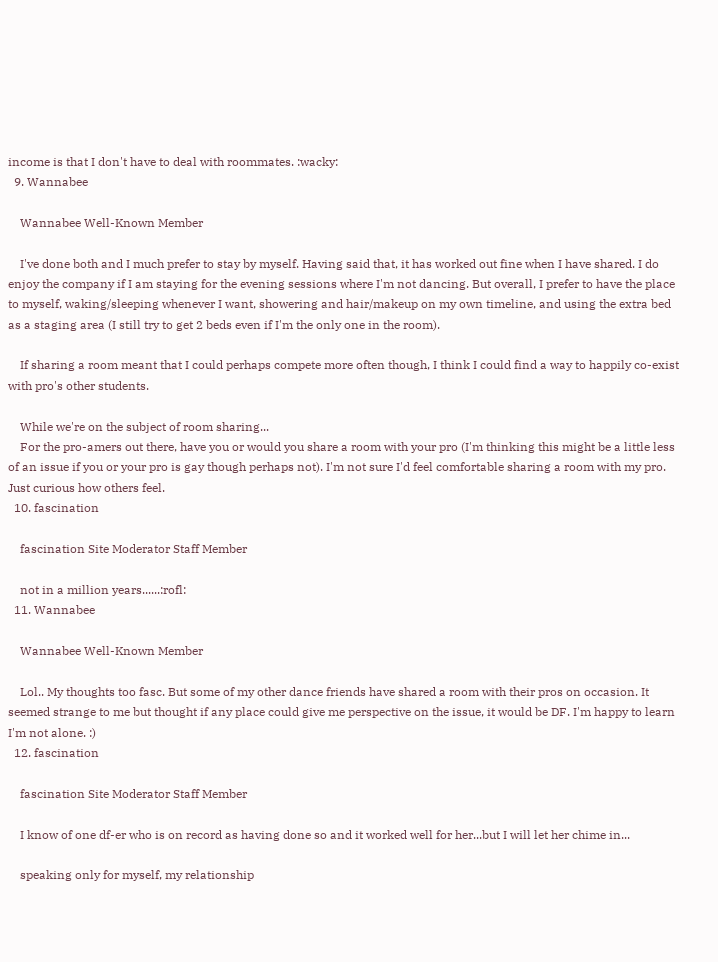income is that I don't have to deal with roommates. :wacky:
  9. Wannabee

    Wannabee Well-Known Member

    I've done both and I much prefer to stay by myself. Having said that, it has worked out fine when I have shared. I do enjoy the company if I am staying for the evening sessions where I'm not dancing. But overall, I prefer to have the place to myself, waking/sleeping whenever I want, showering and hair/makeup on my own timeline, and using the extra bed as a staging area (I still try to get 2 beds even if I'm the only one in the room).

    If sharing a room meant that I could perhaps compete more often though, I think I could find a way to happily co-exist with pro's other students.

    While we're on the subject of room sharing...
    For the pro-amers out there, have you or would you share a room with your pro (I'm thinking this might be a little less of an issue if you or your pro is gay though perhaps not). I'm not sure I'd feel comfortable sharing a room with my pro. Just curious how others feel.
  10. fascination

    fascination Site Moderator Staff Member

    not in a million years......:rofl:
  11. Wannabee

    Wannabee Well-Known Member

    Lol.. My thoughts too fasc. But some of my other dance friends have shared a room with their pros on occasion. It seemed strange to me but thought if any place could give me perspective on the issue, it would be DF. I'm happy to learn I'm not alone. :)
  12. fascination

    fascination Site Moderator Staff Member

    I know of one df-er who is on record as having done so and it worked well for her...but I will let her chime in...

    speaking only for myself, my relationship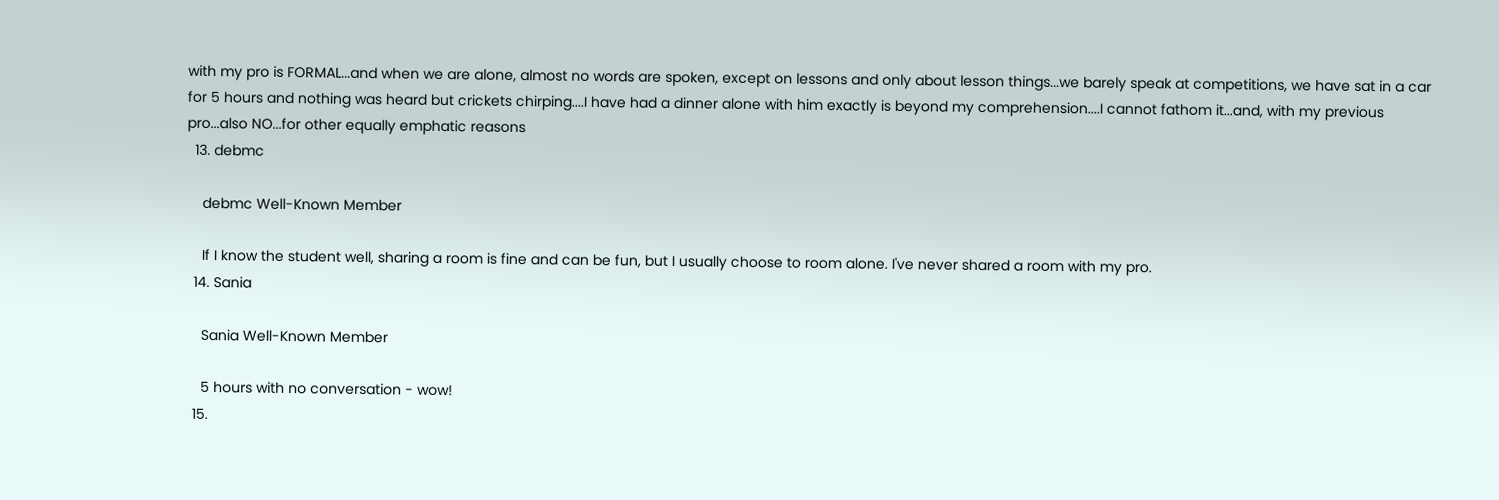with my pro is FORMAL...and when we are alone, almost no words are spoken, except on lessons and only about lesson things...we barely speak at competitions, we have sat in a car for 5 hours and nothing was heard but crickets chirping....I have had a dinner alone with him exactly is beyond my comprehension....I cannot fathom it...and, with my previous pro...also NO...for other equally emphatic reasons
  13. debmc

    debmc Well-Known Member

    If I know the student well, sharing a room is fine and can be fun, but I usually choose to room alone. I've never shared a room with my pro.
  14. Sania

    Sania Well-Known Member

    5 hours with no conversation - wow!
  15.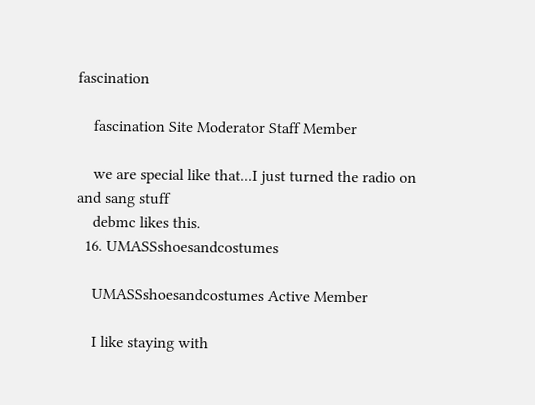fascination

    fascination Site Moderator Staff Member

    we are special like that...I just turned the radio on and sang stuff
    debmc likes this.
  16. UMASSshoesandcostumes

    UMASSshoesandcostumes Active Member

    I like staying with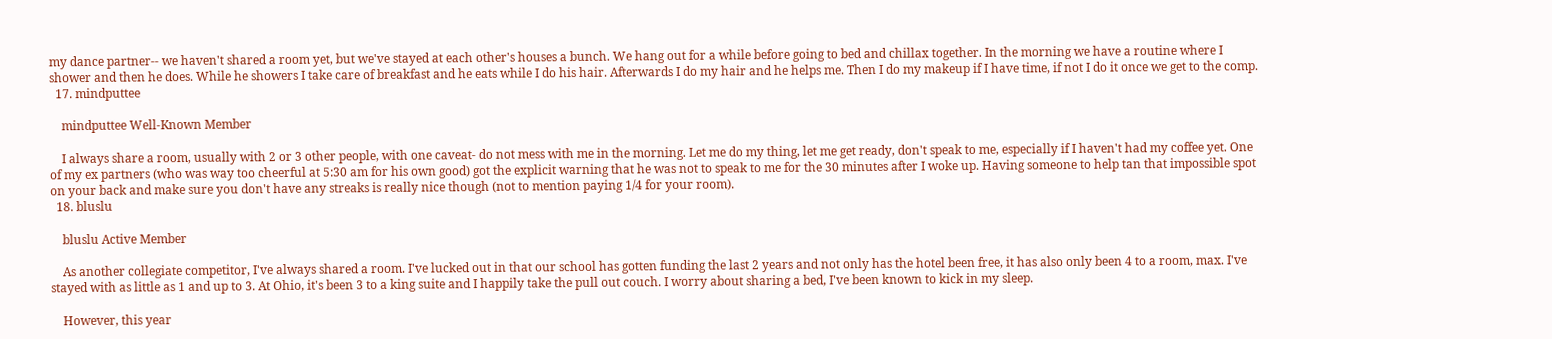my dance partner-- we haven't shared a room yet, but we've stayed at each other's houses a bunch. We hang out for a while before going to bed and chillax together. In the morning we have a routine where I shower and then he does. While he showers I take care of breakfast and he eats while I do his hair. Afterwards I do my hair and he helps me. Then I do my makeup if I have time, if not I do it once we get to the comp.
  17. mindputtee

    mindputtee Well-Known Member

    I always share a room, usually with 2 or 3 other people, with one caveat- do not mess with me in the morning. Let me do my thing, let me get ready, don't speak to me, especially if I haven't had my coffee yet. One of my ex partners (who was way too cheerful at 5:30 am for his own good) got the explicit warning that he was not to speak to me for the 30 minutes after I woke up. Having someone to help tan that impossible spot on your back and make sure you don't have any streaks is really nice though (not to mention paying 1/4 for your room).
  18. bluslu

    bluslu Active Member

    As another collegiate competitor, I've always shared a room. I've lucked out in that our school has gotten funding the last 2 years and not only has the hotel been free, it has also only been 4 to a room, max. I've stayed with as little as 1 and up to 3. At Ohio, it's been 3 to a king suite and I happily take the pull out couch. I worry about sharing a bed, I've been known to kick in my sleep.

    However, this year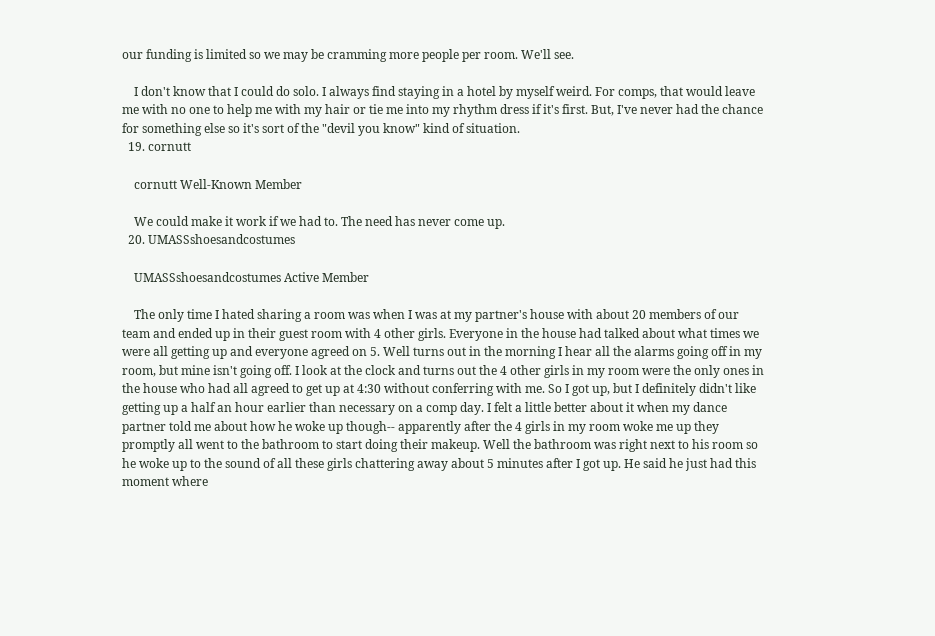our funding is limited so we may be cramming more people per room. We'll see.

    I don't know that I could do solo. I always find staying in a hotel by myself weird. For comps, that would leave me with no one to help me with my hair or tie me into my rhythm dress if it's first. But, I've never had the chance for something else so it's sort of the "devil you know" kind of situation.
  19. cornutt

    cornutt Well-Known Member

    We could make it work if we had to. The need has never come up.
  20. UMASSshoesandcostumes

    UMASSshoesandcostumes Active Member

    The only time I hated sharing a room was when I was at my partner's house with about 20 members of our team and ended up in their guest room with 4 other girls. Everyone in the house had talked about what times we were all getting up and everyone agreed on 5. Well turns out in the morning I hear all the alarms going off in my room, but mine isn't going off. I look at the clock and turns out the 4 other girls in my room were the only ones in the house who had all agreed to get up at 4:30 without conferring with me. So I got up, but I definitely didn't like getting up a half an hour earlier than necessary on a comp day. I felt a little better about it when my dance partner told me about how he woke up though-- apparently after the 4 girls in my room woke me up they promptly all went to the bathroom to start doing their makeup. Well the bathroom was right next to his room so he woke up to the sound of all these girls chattering away about 5 minutes after I got up. He said he just had this moment where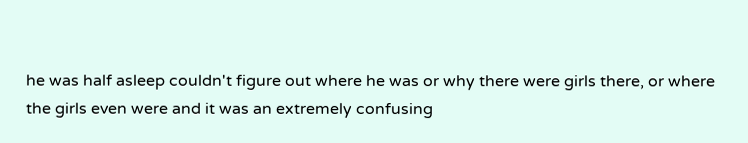he was half asleep couldn't figure out where he was or why there were girls there, or where the girls even were and it was an extremely confusing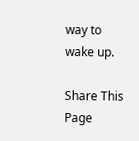way to wake up.

Share This Page